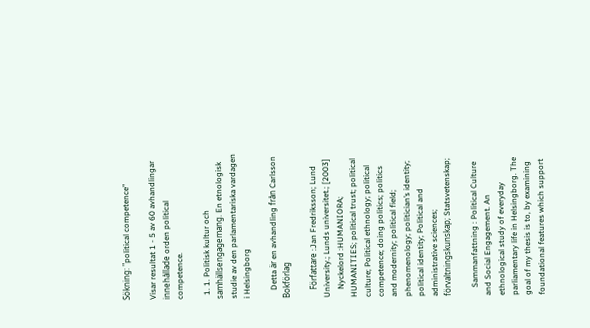Sökning: "political competence"

Visar resultat 1 - 5 av 60 avhandlingar innehållade orden political competence.

  1. 1. Politisk kultur och samhällsengagemang. En etnologisk studie av den parlamentariska vardagen i Helsingborg

    Detta är en avhandling från Carlsson Bokförlag

    Författare :Jan Fredriksson; Lund University.; Lunds universitet.; [2003]
    Nyckelord :HUMANIORA; HUMANITIES; political trust; political culture; Political ethnology; political competence; doing politics; politics and modernity; political field; phenomenology; politician’s identity; political identity; Political and administrative sciences; förvaltningskunskap; Statsvetenskap;

    Sammanfattning : Political Culture and Social Engagement. An ethnological study of everyday parliamentary life in Helsingborg. The goal of my thesis is to, by examining foundational features which support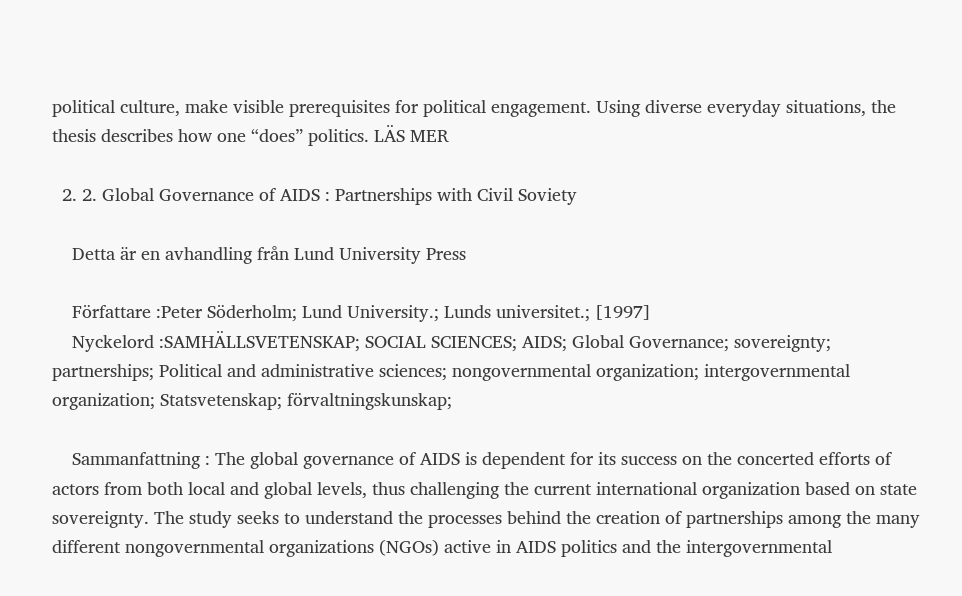political culture, make visible prerequisites for political engagement. Using diverse everyday situations, the thesis describes how one “does” politics. LÄS MER

  2. 2. Global Governance of AIDS : Partnerships with Civil Soviety

    Detta är en avhandling från Lund University Press

    Författare :Peter Söderholm; Lund University.; Lunds universitet.; [1997]
    Nyckelord :SAMHÄLLSVETENSKAP; SOCIAL SCIENCES; AIDS; Global Governance; sovereignty; partnerships; Political and administrative sciences; nongovernmental organization; intergovernmental organization; Statsvetenskap; förvaltningskunskap;

    Sammanfattning : The global governance of AIDS is dependent for its success on the concerted efforts of actors from both local and global levels, thus challenging the current international organization based on state sovereignty. The study seeks to understand the processes behind the creation of partnerships among the many different nongovernmental organizations (NGOs) active in AIDS politics and the intergovernmental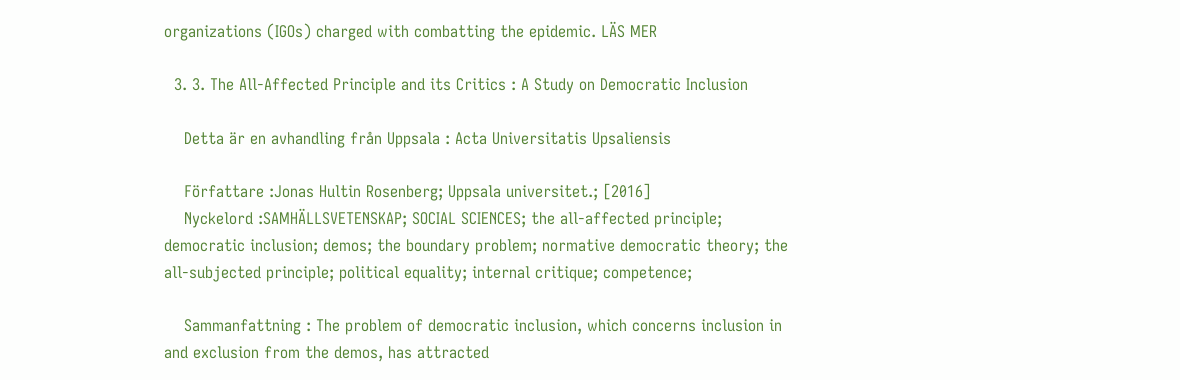organizations (IGOs) charged with combatting the epidemic. LÄS MER

  3. 3. The All-Affected Principle and its Critics : A Study on Democratic Inclusion

    Detta är en avhandling från Uppsala : Acta Universitatis Upsaliensis

    Författare :Jonas Hultin Rosenberg; Uppsala universitet.; [2016]
    Nyckelord :SAMHÄLLSVETENSKAP; SOCIAL SCIENCES; the all-affected principle; democratic inclusion; demos; the boundary problem; normative democratic theory; the all-subjected principle; political equality; internal critique; competence;

    Sammanfattning : The problem of democratic inclusion, which concerns inclusion in and exclusion from the demos, has attracted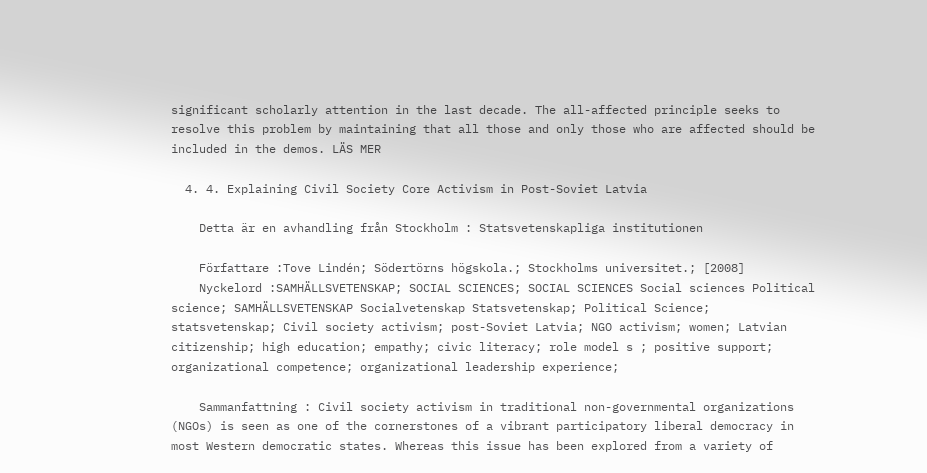significant scholarly attention in the last decade. The all-affected principle seeks to resolve this problem by maintaining that all those and only those who are affected should be included in the demos. LÄS MER

  4. 4. Explaining Civil Society Core Activism in Post-Soviet Latvia

    Detta är en avhandling från Stockholm : Statsvetenskapliga institutionen

    Författare :Tove Lindén; Södertörns högskola.; Stockholms universitet.; [2008]
    Nyckelord :SAMHÄLLSVETENSKAP; SOCIAL SCIENCES; SOCIAL SCIENCES Social sciences Political science; SAMHÄLLSVETENSKAP Socialvetenskap Statsvetenskap; Political Science; statsvetenskap; Civil society activism; post-Soviet Latvia; NGO activism; women; Latvian citizenship; high education; empathy; civic literacy; role model s ; positive support; organizational competence; organizational leadership experience;

    Sammanfattning : Civil society activism in traditional non-governmental organizations (NGOs) is seen as one of the cornerstones of a vibrant participatory liberal democracy in most Western democratic states. Whereas this issue has been explored from a variety of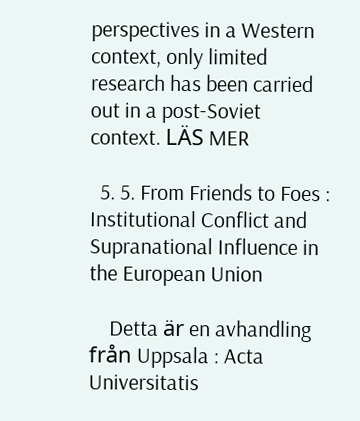perspectives in a Western context, only limited research has been carried out in a post-Soviet context. LÄS MER

  5. 5. From Friends to Foes : Institutional Conflict and Supranational Influence in the European Union

    Detta är en avhandling från Uppsala : Acta Universitatis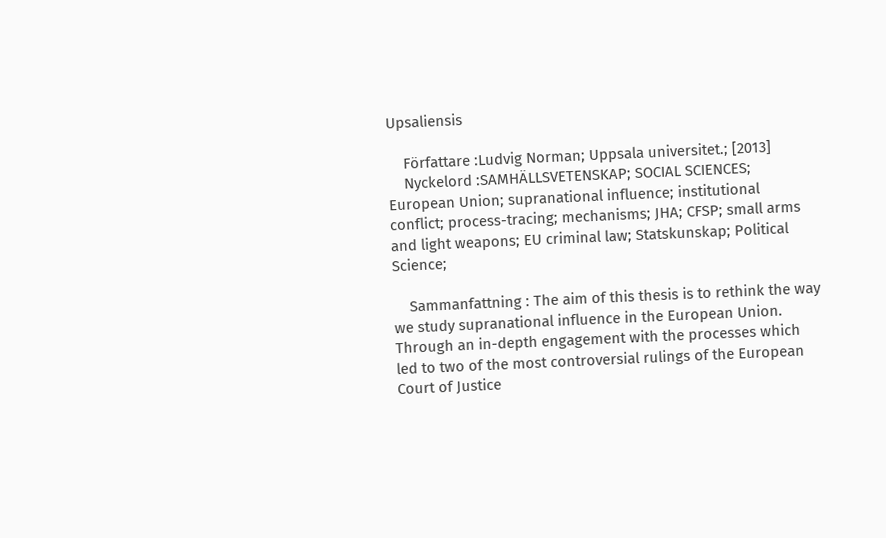Upsaliensis

    Författare :Ludvig Norman; Uppsala universitet.; [2013]
    Nyckelord :SAMHÄLLSVETENSKAP; SOCIAL SCIENCES; European Union; supranational influence; institutional conflict; process-tracing; mechanisms; JHA; CFSP; small arms and light weapons; EU criminal law; Statskunskap; Political Science;

    Sammanfattning : The aim of this thesis is to rethink the way we study supranational influence in the European Union. Through an in-depth engagement with the processes which led to two of the most controversial rulings of the European Court of Justice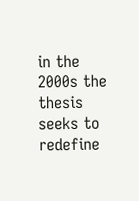in the 2000s the thesis seeks to redefine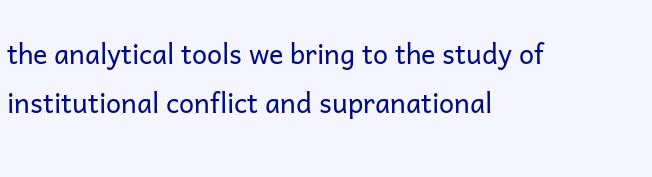the analytical tools we bring to the study of institutional conflict and supranational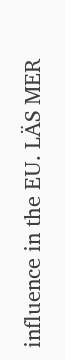influence in the EU. LÄS MER